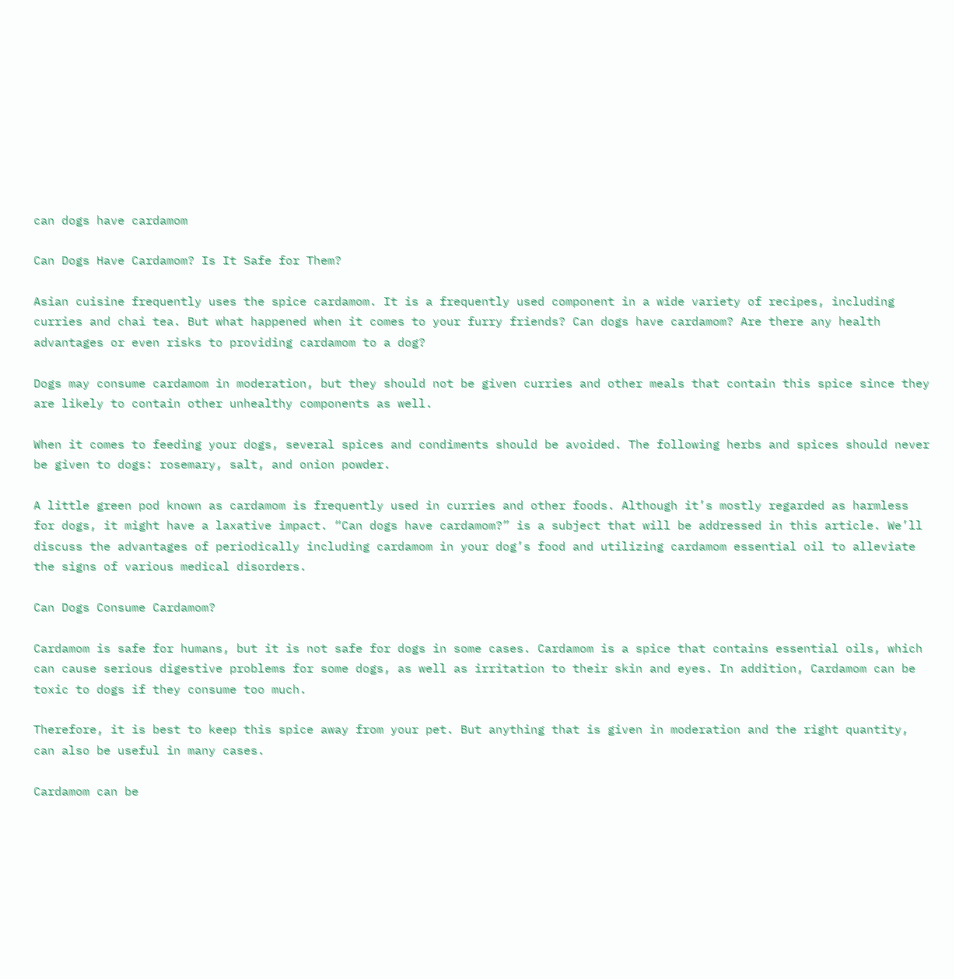can dogs have cardamom

Can Dogs Have Cardamom? Is It Safe for Them?

Asian cuisine frequently uses the spice cardamom. It is a frequently used component in a wide variety of recipes, including curries and chai tea. But what happened when it comes to your furry friends? Can dogs have cardamom? Are there any health advantages or even risks to providing cardamom to a dog?

Dogs may consume cardamom in moderation, but they should not be given curries and other meals that contain this spice since they are likely to contain other unhealthy components as well.

When it comes to feeding your dogs, several spices and condiments should be avoided. The following herbs and spices should never be given to dogs: rosemary, salt, and onion powder.

A little green pod known as cardamom is frequently used in curries and other foods. Although it’s mostly regarded as harmless for dogs, it might have a laxative impact. “Can dogs have cardamom?” is a subject that will be addressed in this article. We’ll discuss the advantages of periodically including cardamom in your dog’s food and utilizing cardamom essential oil to alleviate the signs of various medical disorders.

Can Dogs Consume Cardamom?

Cardamom is safe for humans, but it is not safe for dogs in some cases. Cardamom is a spice that contains essential oils, which can cause serious digestive problems for some dogs, as well as irritation to their skin and eyes. In addition, Cardamom can be toxic to dogs if they consume too much.

Therefore, it is best to keep this spice away from your pet. But anything that is given in moderation and the right quantity, can also be useful in many cases.

Cardamom can be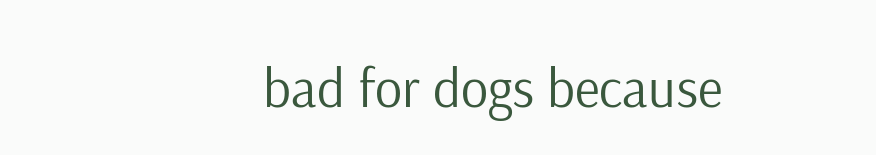bad for dogs because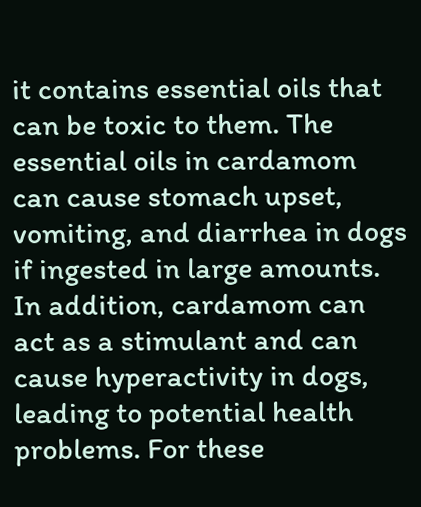it contains essential oils that can be toxic to them. The essential oils in cardamom can cause stomach upset, vomiting, and diarrhea in dogs if ingested in large amounts. In addition, cardamom can act as a stimulant and can cause hyperactivity in dogs, leading to potential health problems. For these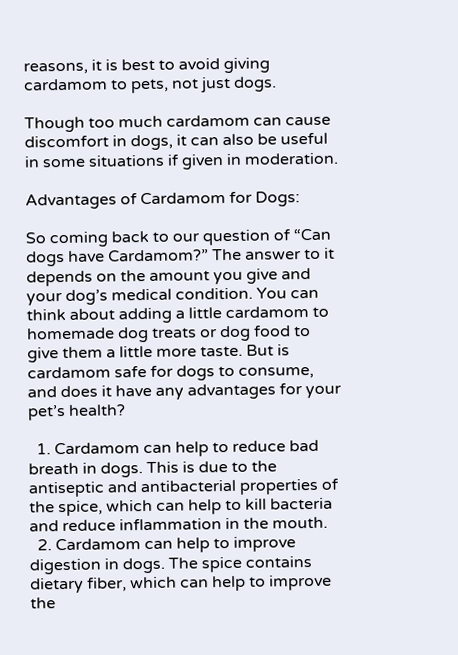reasons, it is best to avoid giving cardamom to pets, not just dogs.

Though too much cardamom can cause discomfort in dogs, it can also be useful in some situations if given in moderation.

Advantages of Cardamom for Dogs:

So coming back to our question of “Can dogs have Cardamom?” The answer to it depends on the amount you give and your dog’s medical condition. You can think about adding a little cardamom to homemade dog treats or dog food to give them a little more taste. But is cardamom safe for dogs to consume, and does it have any advantages for your pet’s health?

  1. Cardamom can help to reduce bad breath in dogs. This is due to the antiseptic and antibacterial properties of the spice, which can help to kill bacteria and reduce inflammation in the mouth.
  2. Cardamom can help to improve digestion in dogs. The spice contains dietary fiber, which can help to improve the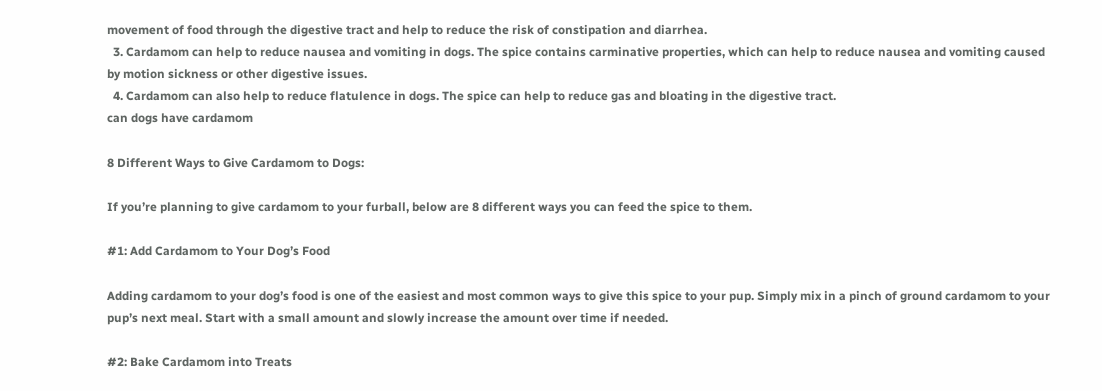movement of food through the digestive tract and help to reduce the risk of constipation and diarrhea.
  3. Cardamom can help to reduce nausea and vomiting in dogs. The spice contains carminative properties, which can help to reduce nausea and vomiting caused by motion sickness or other digestive issues.
  4. Cardamom can also help to reduce flatulence in dogs. The spice can help to reduce gas and bloating in the digestive tract.
can dogs have cardamom

8 Different Ways to Give Cardamom to Dogs:

If you’re planning to give cardamom to your furball, below are 8 different ways you can feed the spice to them.

#1: Add Cardamom to Your Dog’s Food

Adding cardamom to your dog’s food is one of the easiest and most common ways to give this spice to your pup. Simply mix in a pinch of ground cardamom to your pup’s next meal. Start with a small amount and slowly increase the amount over time if needed.

#2: Bake Cardamom into Treats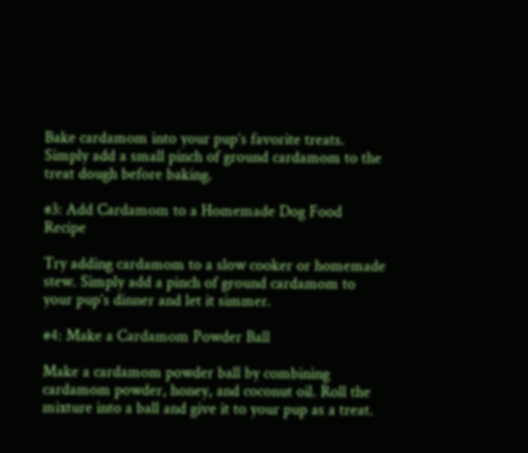Bake cardamom into your pup’s favorite treats. Simply add a small pinch of ground cardamom to the treat dough before baking.

#3: Add Cardamom to a Homemade Dog Food Recipe

Try adding cardamom to a slow cooker or homemade stew. Simply add a pinch of ground cardamom to your pup’s dinner and let it simmer.

#4: Make a Cardamom Powder Ball

Make a cardamom powder ball by combining cardamom powder, honey, and coconut oil. Roll the mixture into a ball and give it to your pup as a treat.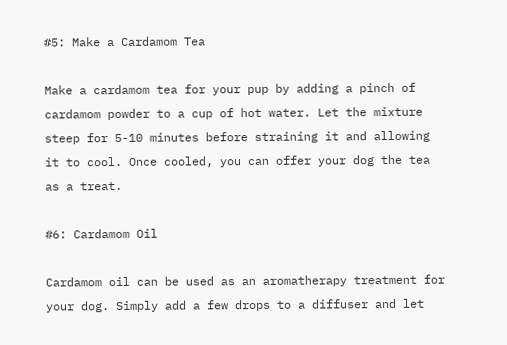#5: Make a Cardamom Tea

Make a cardamom tea for your pup by adding a pinch of cardamom powder to a cup of hot water. Let the mixture steep for 5-10 minutes before straining it and allowing it to cool. Once cooled, you can offer your dog the tea as a treat.

#6: Cardamom Oil

Cardamom oil can be used as an aromatherapy treatment for your dog. Simply add a few drops to a diffuser and let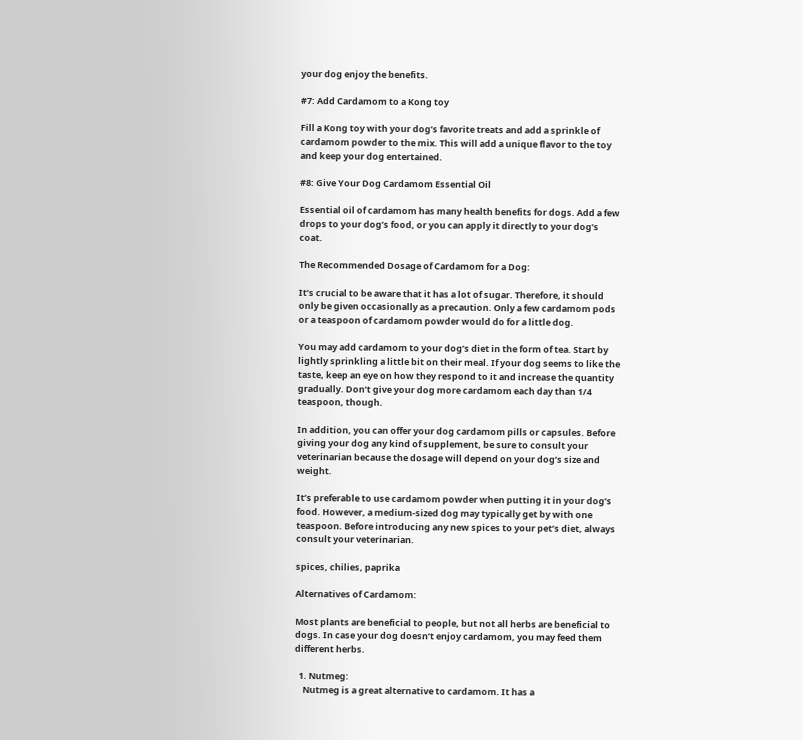your dog enjoy the benefits.

#7: Add Cardamom to a Kong toy

Fill a Kong toy with your dog’s favorite treats and add a sprinkle of cardamom powder to the mix. This will add a unique flavor to the toy and keep your dog entertained.

#8: Give Your Dog Cardamom Essential Oil

Essential oil of cardamom has many health benefits for dogs. Add a few drops to your dog’s food, or you can apply it directly to your dog’s coat.

The Recommended Dosage of Cardamom for a Dog:

It’s crucial to be aware that it has a lot of sugar. Therefore, it should only be given occasionally as a precaution. Only a few cardamom pods or a teaspoon of cardamom powder would do for a little dog.

You may add cardamom to your dog’s diet in the form of tea. Start by lightly sprinkling a little bit on their meal. If your dog seems to like the taste, keep an eye on how they respond to it and increase the quantity gradually. Don’t give your dog more cardamom each day than 1/4 teaspoon, though.

In addition, you can offer your dog cardamom pills or capsules. Before giving your dog any kind of supplement, be sure to consult your veterinarian because the dosage will depend on your dog’s size and weight.

It’s preferable to use cardamom powder when putting it in your dog’s food. However, a medium-sized dog may typically get by with one teaspoon. Before introducing any new spices to your pet’s diet, always consult your veterinarian.

spices, chilies, paprika

Alternatives of Cardamom:

Most plants are beneficial to people, but not all herbs are beneficial to dogs. In case your dog doesn’t enjoy cardamom, you may feed them different herbs.

  1. Nutmeg:
    Nutmeg is a great alternative to cardamom. It has a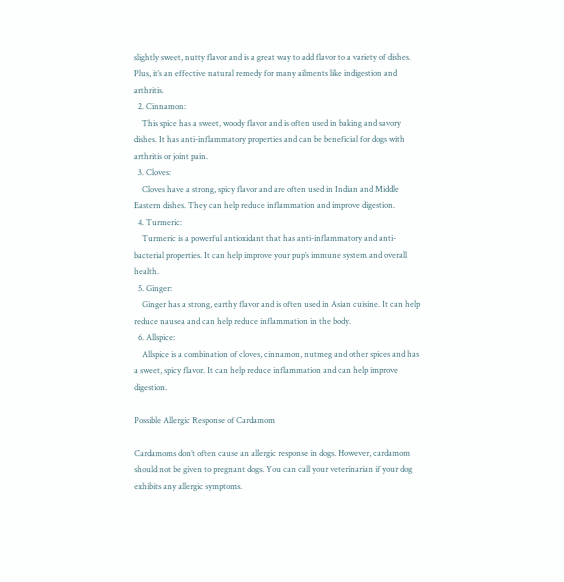slightly sweet, nutty flavor and is a great way to add flavor to a variety of dishes. Plus, it’s an effective natural remedy for many ailments like indigestion and arthritis.
  2. Cinnamon:
    This spice has a sweet, woody flavor and is often used in baking and savory dishes. It has anti-inflammatory properties and can be beneficial for dogs with arthritis or joint pain.
  3. Cloves:
    Cloves have a strong, spicy flavor and are often used in Indian and Middle Eastern dishes. They can help reduce inflammation and improve digestion.
  4. Turmeric:
    Turmeric is a powerful antioxidant that has anti-inflammatory and anti-bacterial properties. It can help improve your pup’s immune system and overall health.
  5. Ginger:
    Ginger has a strong, earthy flavor and is often used in Asian cuisine. It can help reduce nausea and can help reduce inflammation in the body.
  6. Allspice:
    Allspice is a combination of cloves, cinnamon, nutmeg and other spices and has a sweet, spicy flavor. It can help reduce inflammation and can help improve digestion.

Possible Allergic Response of Cardamom

Cardamoms don’t often cause an allergic response in dogs. However, cardamom should not be given to pregnant dogs. You can call your veterinarian if your dog exhibits any allergic symptoms.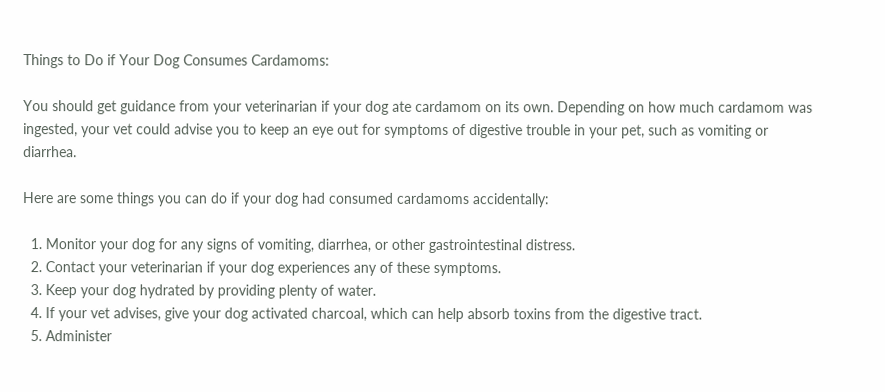Things to Do if Your Dog Consumes Cardamoms:

You should get guidance from your veterinarian if your dog ate cardamom on its own. Depending on how much cardamom was ingested, your vet could advise you to keep an eye out for symptoms of digestive trouble in your pet, such as vomiting or diarrhea.

Here are some things you can do if your dog had consumed cardamoms accidentally:

  1. Monitor your dog for any signs of vomiting, diarrhea, or other gastrointestinal distress.
  2. Contact your veterinarian if your dog experiences any of these symptoms.
  3. Keep your dog hydrated by providing plenty of water.
  4. If your vet advises, give your dog activated charcoal, which can help absorb toxins from the digestive tract.
  5. Administer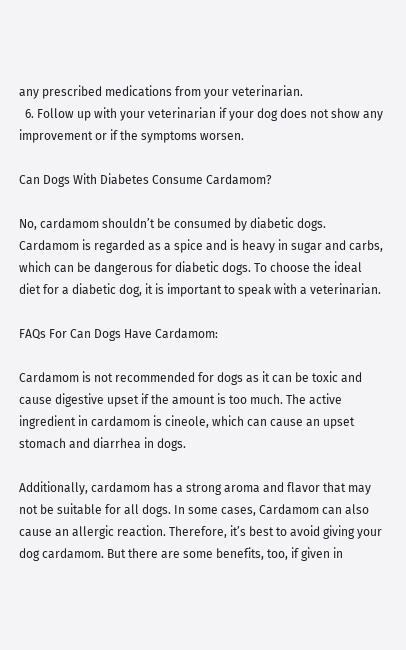any prescribed medications from your veterinarian.
  6. Follow up with your veterinarian if your dog does not show any improvement or if the symptoms worsen.

Can Dogs With Diabetes Consume Cardamom?

No, cardamom shouldn’t be consumed by diabetic dogs. Cardamom is regarded as a spice and is heavy in sugar and carbs, which can be dangerous for diabetic dogs. To choose the ideal diet for a diabetic dog, it is important to speak with a veterinarian.

FAQs For Can Dogs Have Cardamom:

Cardamom is not recommended for dogs as it can be toxic and cause digestive upset if the amount is too much. The active ingredient in cardamom is cineole, which can cause an upset stomach and diarrhea in dogs.

Additionally, cardamom has a strong aroma and flavor that may not be suitable for all dogs. In some cases, Cardamom can also cause an allergic reaction. Therefore, it’s best to avoid giving your dog cardamom. But there are some benefits, too, if given in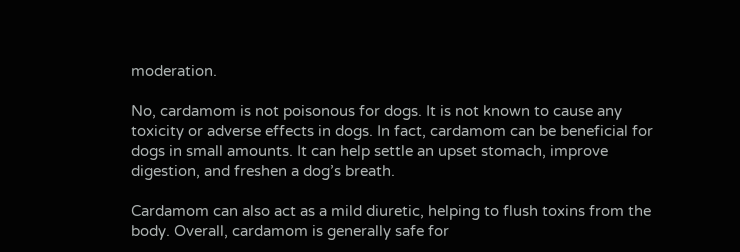moderation.

No, cardamom is not poisonous for dogs. It is not known to cause any toxicity or adverse effects in dogs. In fact, cardamom can be beneficial for dogs in small amounts. It can help settle an upset stomach, improve digestion, and freshen a dog’s breath.

Cardamom can also act as a mild diuretic, helping to flush toxins from the body. Overall, cardamom is generally safe for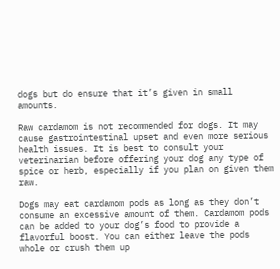dogs but do ensure that it’s given in small amounts.

Raw cardamom is not recommended for dogs. It may cause gastrointestinal upset and even more serious health issues. It is best to consult your veterinarian before offering your dog any type of spice or herb, especially if you plan on given them raw.

Dogs may eat cardamom pods as long as they don’t consume an excessive amount of them. Cardamom pods can be added to your dog’s food to provide a flavorful boost. You can either leave the pods whole or crush them up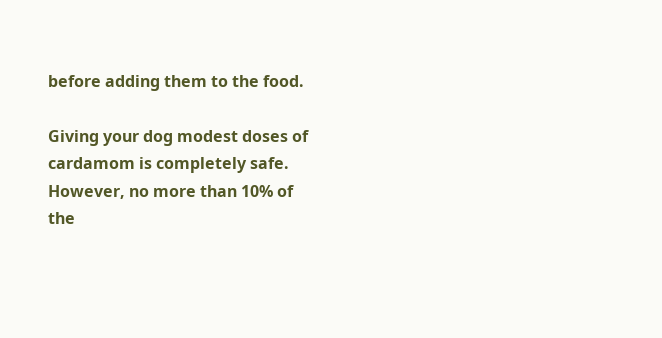before adding them to the food.

Giving your dog modest doses of cardamom is completely safe. However, no more than 10% of the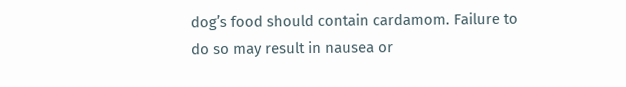dog’s food should contain cardamom. Failure to do so may result in nausea or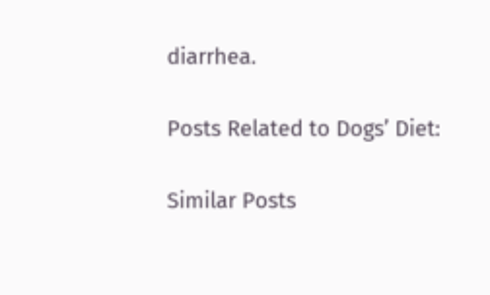diarrhea.

Posts Related to Dogs’ Diet:

Similar Posts